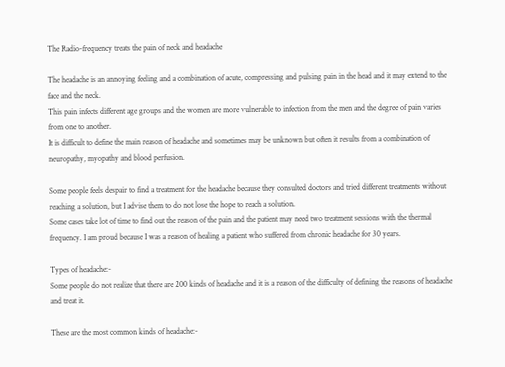The Radio-frequency treats the pain of neck and headache

The headache is an annoying feeling and a combination of acute, compressing and pulsing pain in the head and it may extend to the face and the neck.
This pain infects different age groups and the women are more vulnerable to infection from the men and the degree of pain varies from one to another.
It is difficult to define the main reason of headache and sometimes may be unknown but often it results from a combination of neuropathy, myopathy and blood perfusion.

Some people feels despair to find a treatment for the headache because they consulted doctors and tried different treatments without reaching a solution, but I advise them to do not lose the hope to reach a solution.
Some cases take lot of time to find out the reason of the pain and the patient may need two treatment sessions with the thermal frequency. I am proud because I was a reason of healing a patient who suffered from chronic headache for 30 years.

Types of headache:-
Some people do not realize that there are 200 kinds of headache and it is a reason of the difficulty of defining the reasons of headache and treat it.

These are the most common kinds of headache:-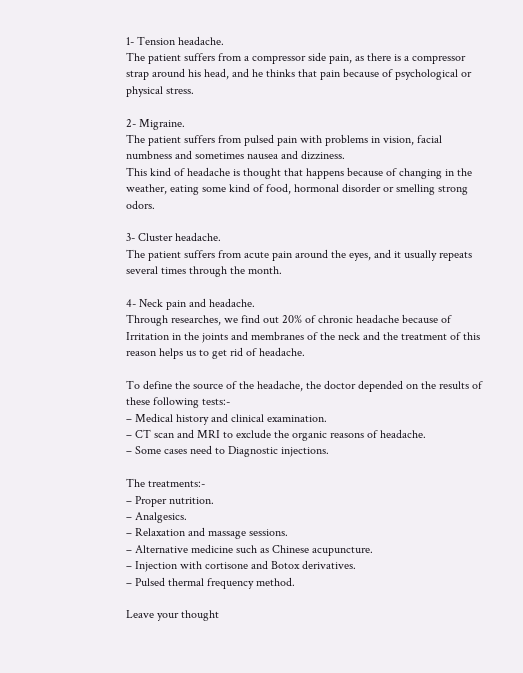1- Tension headache.
The patient suffers from a compressor side pain, as there is a compressor strap around his head, and he thinks that pain because of psychological or physical stress.

2- Migraine.
The patient suffers from pulsed pain with problems in vision, facial numbness and sometimes nausea and dizziness.
This kind of headache is thought that happens because of changing in the weather, eating some kind of food, hormonal disorder or smelling strong odors.

3- Cluster headache.
The patient suffers from acute pain around the eyes, and it usually repeats several times through the month.

4- Neck pain and headache.
Through researches, we find out 20% of chronic headache because of Irritation in the joints and membranes of the neck and the treatment of this reason helps us to get rid of headache.

To define the source of the headache, the doctor depended on the results of these following tests:-
– Medical history and clinical examination.
– CT scan and MRI to exclude the organic reasons of headache.
– Some cases need to Diagnostic injections.

The treatments:-
– Proper nutrition.
– Analgesics.
– Relaxation and massage sessions.
– Alternative medicine such as Chinese acupuncture.
– Injection with cortisone and Botox derivatives.
– Pulsed thermal frequency method.

Leave your thought